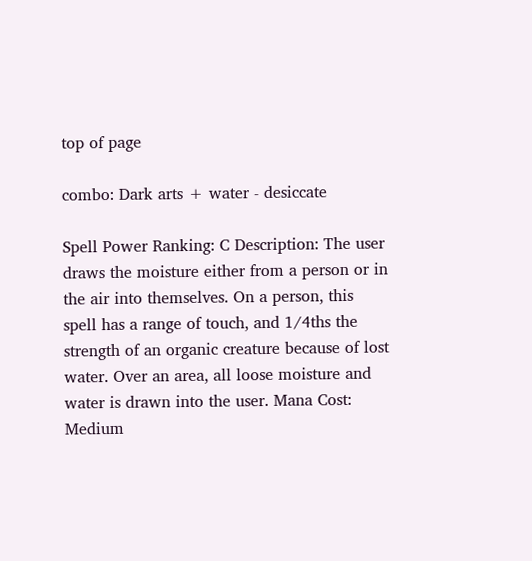top of page

combo: Dark arts + water - desiccate

Spell Power Ranking: C Description: The user draws the moisture either from a person or in the air into themselves. On a person, this spell has a range of touch, and 1/4ths the strength of an organic creature because of lost water. Over an area, all loose moisture and water is drawn into the user. Mana Cost: Medium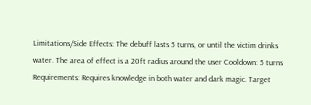Limitations/Side Effects: The debuff lasts 5 turns, or until the victim drinks water. The area of effect is a 20ft radius around the user Cooldown: 5 turns Requirements: Requires knowledge in both water and dark magic. Target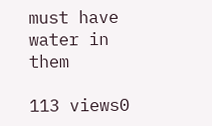must have water in them

113 views0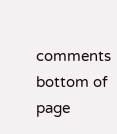comments
bottom of page